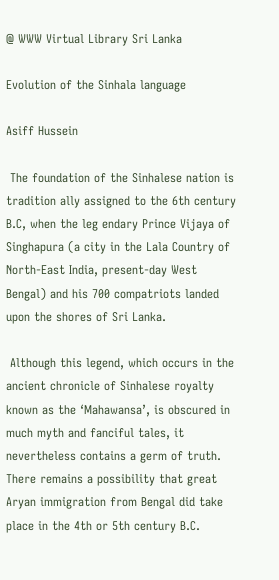@ WWW Virtual Library Sri Lanka

Evolution of the Sinhala language

Asiff Hussein

 The foundation of the Sinhalese nation is tradition ally assigned to the 6th century B.C, when the leg endary Prince Vijaya of Singhapura (a city in the Lala Country of North-East India, present-day West Bengal) and his 700 compatriots landed upon the shores of Sri Lanka.

 Although this legend, which occurs in the ancient chronicle of Sinhalese royalty known as the ‘Mahawansa’, is obscured in much myth and fanciful tales, it nevertheless contains a germ of truth. There remains a possibility that great Aryan immigration from Bengal did take place in the 4th or 5th century B.C.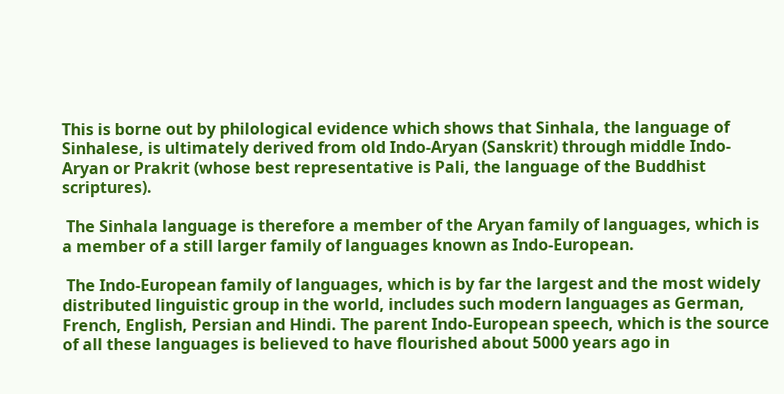This is borne out by philological evidence which shows that Sinhala, the language of Sinhalese, is ultimately derived from old Indo-Aryan (Sanskrit) through middle Indo-Aryan or Prakrit (whose best representative is Pali, the language of the Buddhist scriptures).

 The Sinhala language is therefore a member of the Aryan family of languages, which is a member of a still larger family of languages known as Indo-European.

 The Indo-European family of languages, which is by far the largest and the most widely distributed linguistic group in the world, includes such modern languages as German, French, English, Persian and Hindi. The parent Indo-European speech, which is the source of all these languages is believed to have flourished about 5000 years ago in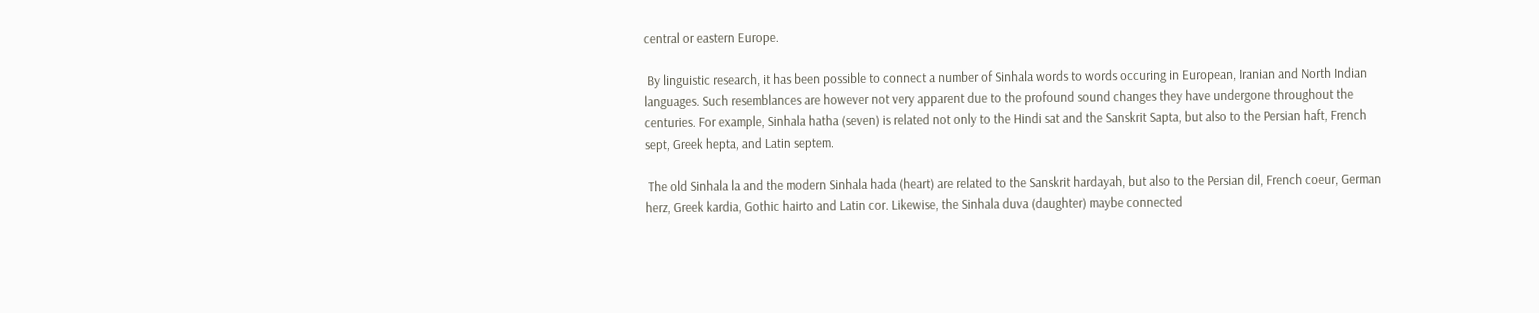central or eastern Europe.

 By linguistic research, it has been possible to connect a number of Sinhala words to words occuring in European, Iranian and North Indian languages. Such resemblances are however not very apparent due to the profound sound changes they have undergone throughout the centuries. For example, Sinhala hatha (seven) is related not only to the Hindi sat and the Sanskrit Sapta, but also to the Persian haft, French sept, Greek hepta, and Latin septem.

 The old Sinhala la and the modern Sinhala hada (heart) are related to the Sanskrit hardayah, but also to the Persian dil, French coeur, German herz, Greek kardia, Gothic hairto and Latin cor. Likewise, the Sinhala duva (daughter) maybe connected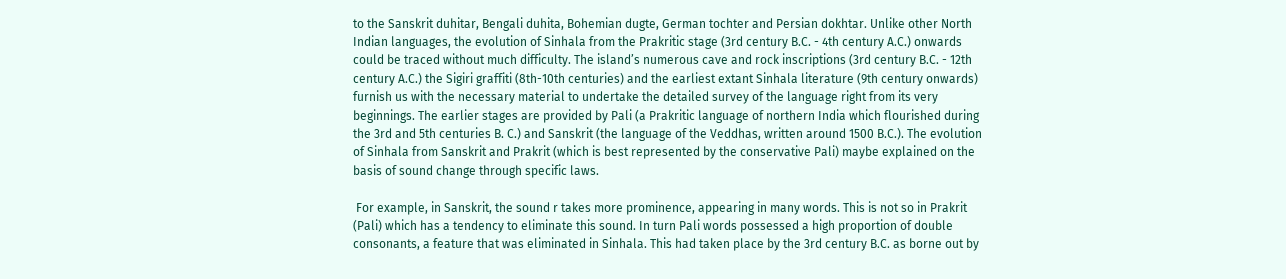to the Sanskrit duhitar, Bengali duhita, Bohemian dugte, German tochter and Persian dokhtar. Unlike other North Indian languages, the evolution of Sinhala from the Prakritic stage (3rd century B.C. - 4th century A.C.) onwards could be traced without much difficulty. The island’s numerous cave and rock inscriptions (3rd century B.C. - 12th century A.C.) the Sigiri graffiti (8th-10th centuries) and the earliest extant Sinhala literature (9th century onwards) furnish us with the necessary material to undertake the detailed survey of the language right from its very beginnings. The earlier stages are provided by Pali (a Prakritic language of northern India which flourished during the 3rd and 5th centuries B. C.) and Sanskrit (the language of the Veddhas, written around 1500 B.C.). The evolution of Sinhala from Sanskrit and Prakrit (which is best represented by the conservative Pali) maybe explained on the basis of sound change through specific laws.

 For example, in Sanskrit, the sound r takes more prominence, appearing in many words. This is not so in Prakrit (Pali) which has a tendency to eliminate this sound. In turn Pali words possessed a high proportion of double consonants, a feature that was eliminated in Sinhala. This had taken place by the 3rd century B.C. as borne out by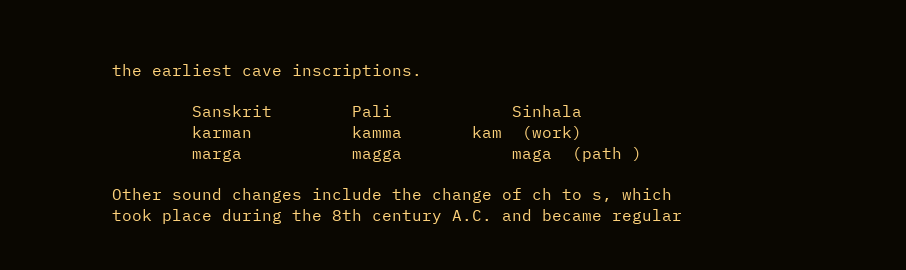the earliest cave inscriptions.

        Sanskrit        Pali            Sinhala
        karman          kamma       kam  (work)
        marga           magga           maga  (path )

Other sound changes include the change of ch to s, which took place during the 8th century A.C. and became regular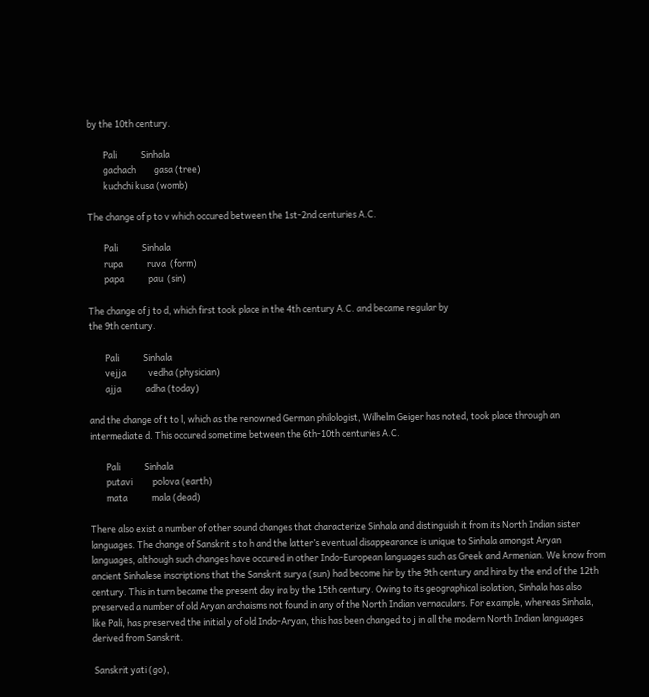by the 10th century.

        Pali            Sinhala
        gachach         gasa (tree)
        kuchchi kusa (womb)

The change of p to v which occured between the 1st-2nd centuries A.C.

        Pali            Sinhala
        rupa            ruva  (form)
        papa            pau  (sin)

The change of j to d, which first took place in the 4th century A.C. and became regular by
the 9th century.

        Pali            Sinhala
        vejja           vedha (physician)
        ajja            adha (today)

and the change of t to l, which as the renowned German philologist, Wilhelm Geiger has noted, took place through an intermediate d. This occured sometime between the 6th-10th centuries A.C.

        Pali            Sinhala
        putavi          polova (earth)
        mata            mala (dead)

There also exist a number of other sound changes that characterize Sinhala and distinguish it from its North Indian sister languages. The change of Sanskrit s to h and the latter’s eventual disappearance is unique to Sinhala amongst Aryan languages, although such changes have occured in other Indo-European languages such as Greek and Armenian. We know from ancient Sinhalese inscriptions that the Sanskrit surya (sun) had become hir by the 9th century and hira by the end of the 12th century. This in turn became the present day ira by the 15th century. Owing to its geographical isolation, Sinhala has also preserved a number of old Aryan archaisms not found in any of the North Indian vernaculars. For example, whereas Sinhala, like Pali, has preserved the initial y of old Indo-Aryan, this has been changed to j in all the modern North Indian languages derived from Sanskrit.

 Sanskrit yati (go),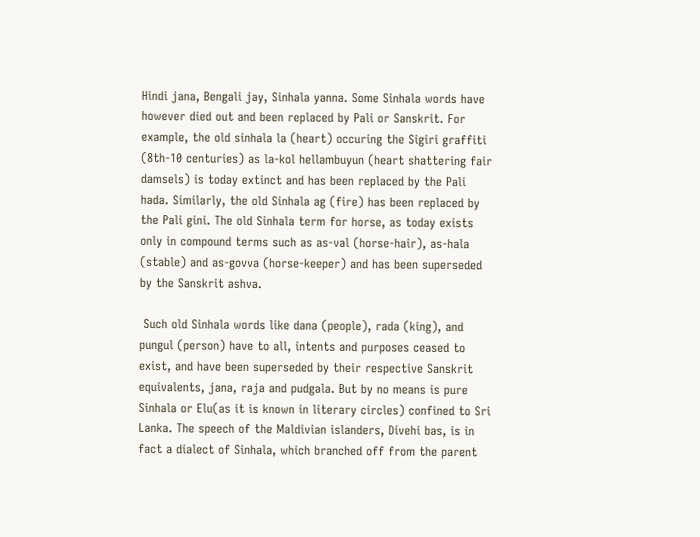Hindi jana, Bengali jay, Sinhala yanna. Some Sinhala words have however died out and been replaced by Pali or Sanskrit. For example, the old sinhala la (heart) occuring the Sigiri graffiti (8th-10 centuries) as la-kol hellambuyun (heart shattering fair damsels) is today extinct and has been replaced by the Pali hada. Similarly, the old Sinhala ag (fire) has been replaced by the Pali gini. The old Sinhala term for horse, as today exists only in compound terms such as as-val (horse-hair), as-hala (stable) and as-govva (horse-keeper) and has been superseded by the Sanskrit ashva.

 Such old Sinhala words like dana (people), rada (king), and pungul (person) have to all, intents and purposes ceased to exist, and have been superseded by their respective Sanskrit equivalents, jana, raja and pudgala. But by no means is pure Sinhala or Elu(as it is known in literary circles) confined to Sri Lanka. The speech of the Maldivian islanders, Divehi bas, is in fact a dialect of Sinhala, which branched off from the parent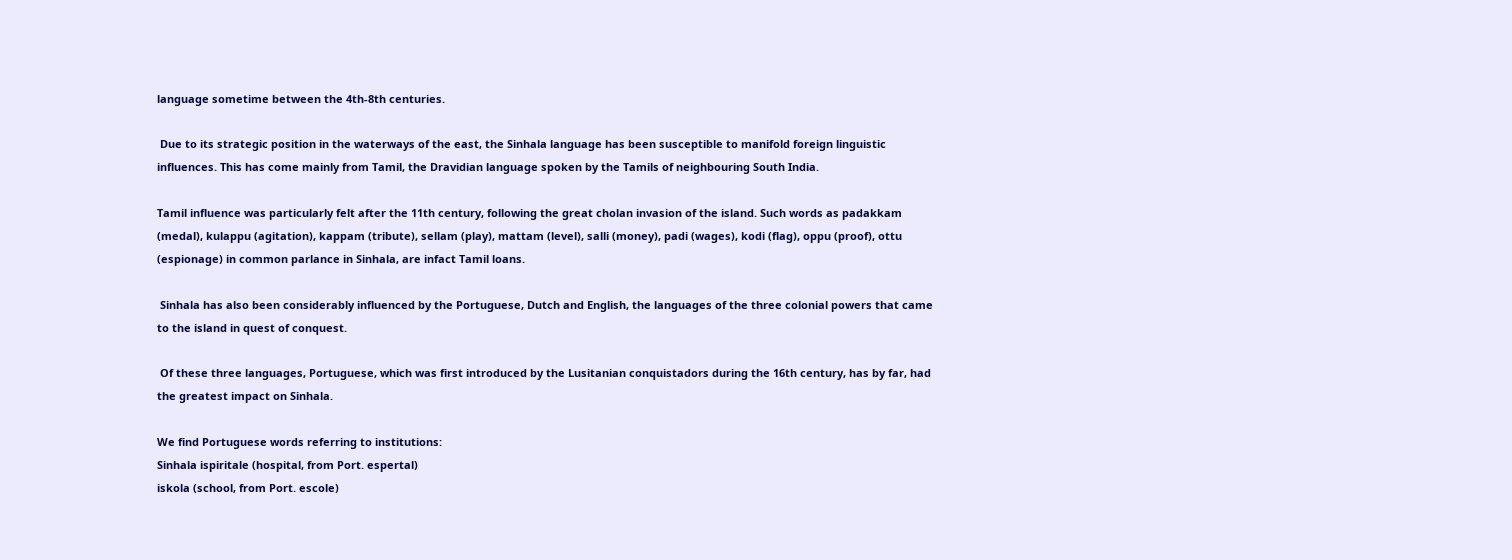language sometime between the 4th-8th centuries.

 Due to its strategic position in the waterways of the east, the Sinhala language has been susceptible to manifold foreign linguistic influences. This has come mainly from Tamil, the Dravidian language spoken by the Tamils of neighbouring South India.

Tamil influence was particularly felt after the 11th century, following the great cholan invasion of the island. Such words as padakkam (medal), kulappu (agitation), kappam (tribute), sellam (play), mattam (level), salli (money), padi (wages), kodi (flag), oppu (proof), ottu (espionage) in common parlance in Sinhala, are infact Tamil loans.

 Sinhala has also been considerably influenced by the Portuguese, Dutch and English, the languages of the three colonial powers that came to the island in quest of conquest.

 Of these three languages, Portuguese, which was first introduced by the Lusitanian conquistadors during the 16th century, has by far, had the greatest impact on Sinhala.

We find Portuguese words referring to institutions:
Sinhala ispiritale (hospital, from Port. espertal)
iskola (school, from Port. escole)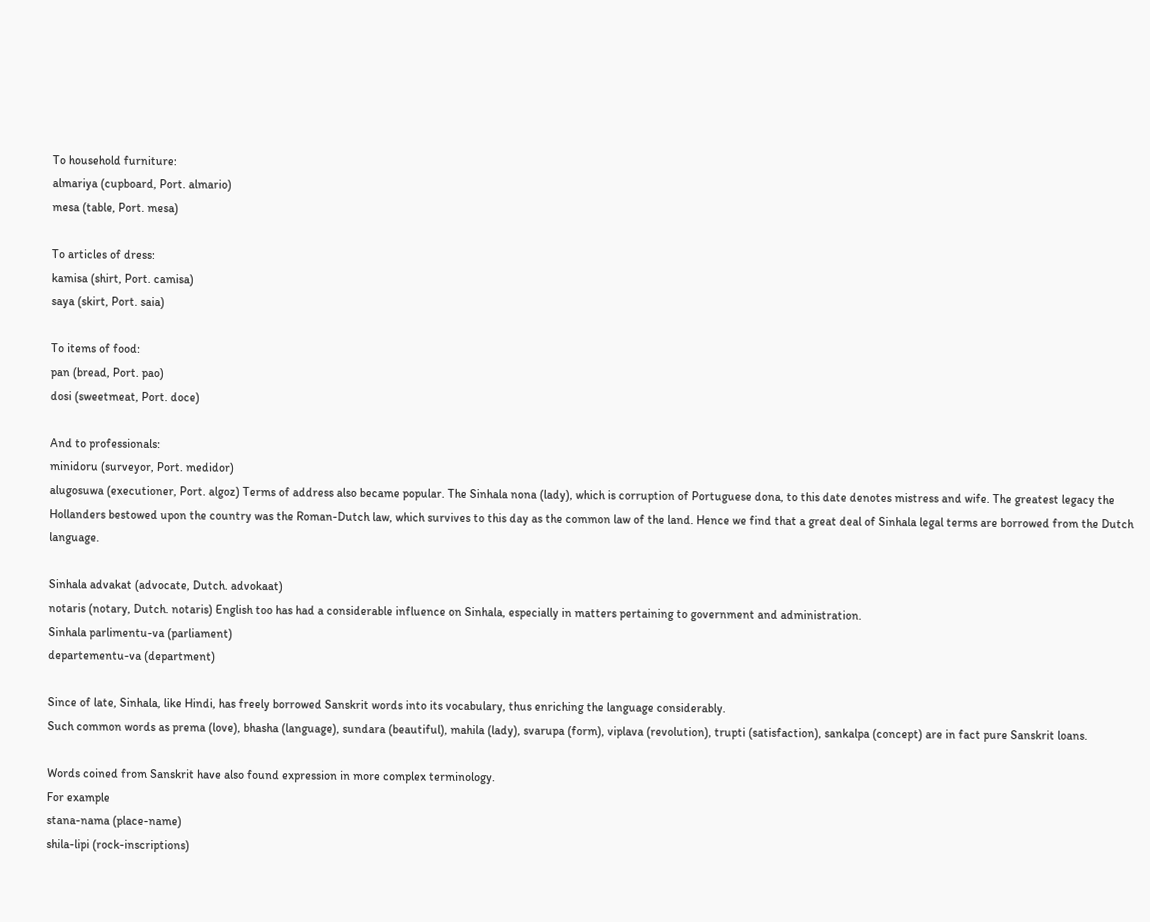To household furniture:
almariya (cupboard, Port. almario)
mesa (table, Port. mesa)

To articles of dress:
kamisa (shirt, Port. camisa)
saya (skirt, Port. saia)

To items of food:
pan (bread, Port. pao)
dosi (sweetmeat, Port. doce)

And to professionals:
minidoru (surveyor, Port. medidor)
alugosuwa (executioner, Port. algoz) Terms of address also became popular. The Sinhala nona (lady), which is corruption of Portuguese dona, to this date denotes mistress and wife. The greatest legacy the Hollanders bestowed upon the country was the Roman-Dutch law, which survives to this day as the common law of the land. Hence we find that a great deal of Sinhala legal terms are borrowed from the Dutch language.

Sinhala advakat (advocate, Dutch. advokaat)
notaris (notary, Dutch. notaris) English too has had a considerable influence on Sinhala, especially in matters pertaining to government and administration.
Sinhala parlimentu-va (parliament)
departementu-va (department)

Since of late, Sinhala, like Hindi, has freely borrowed Sanskrit words into its vocabulary, thus enriching the language considerably.
Such common words as prema (love), bhasha (language), sundara (beautiful), mahila (lady), svarupa (form), viplava (revolution), trupti (satisfaction), sankalpa (concept) are in fact pure Sanskrit loans.

Words coined from Sanskrit have also found expression in more complex terminology.
For example
stana-nama (place-name)
shila-lipi (rock-inscriptions)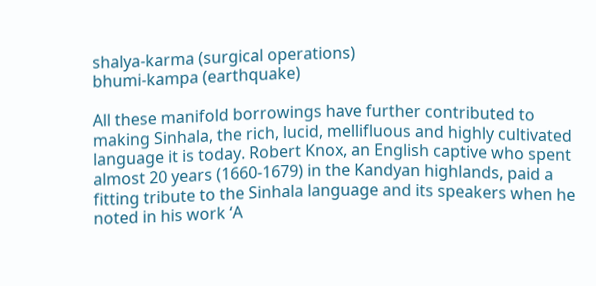shalya-karma (surgical operations)
bhumi-kampa (earthquake)

All these manifold borrowings have further contributed to making Sinhala, the rich, lucid, mellifluous and highly cultivated language it is today. Robert Knox, an English captive who spent almost 20 years (1660-1679) in the Kandyan highlands, paid a fitting tribute to the Sinhala language and its speakers when he noted in his work ‘A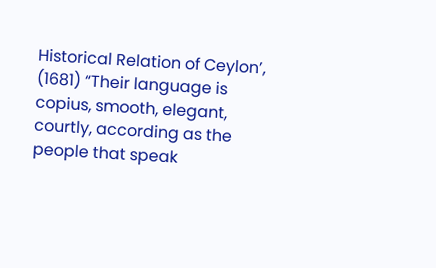Historical Relation of Ceylon’, (1681) “Their language is copius, smooth, elegant, courtly, according as the people that speak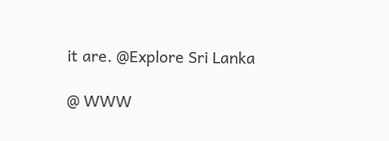it are. @Explore Sri Lanka

@ WWW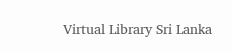Virtual Library Sri Lanka